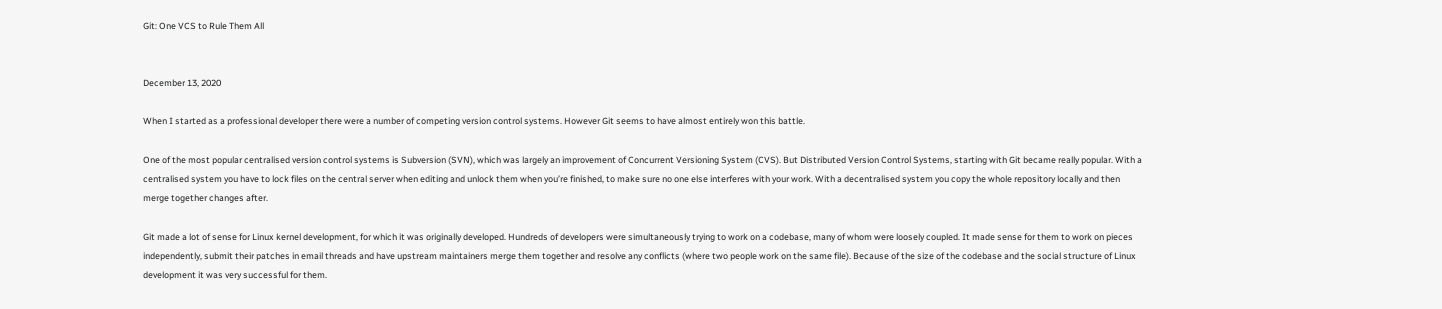Git: One VCS to Rule Them All


December 13, 2020

When I started as a professional developer there were a number of competing version control systems. However Git seems to have almost entirely won this battle.

One of the most popular centralised version control systems is Subversion (SVN), which was largely an improvement of Concurrent Versioning System (CVS). But Distributed Version Control Systems, starting with Git became really popular. With a centralised system you have to lock files on the central server when editing and unlock them when you’re finished, to make sure no one else interferes with your work. With a decentralised system you copy the whole repository locally and then merge together changes after.

Git made a lot of sense for Linux kernel development, for which it was originally developed. Hundreds of developers were simultaneously trying to work on a codebase, many of whom were loosely coupled. It made sense for them to work on pieces independently, submit their patches in email threads and have upstream maintainers merge them together and resolve any conflicts (where two people work on the same file). Because of the size of the codebase and the social structure of Linux development it was very successful for them.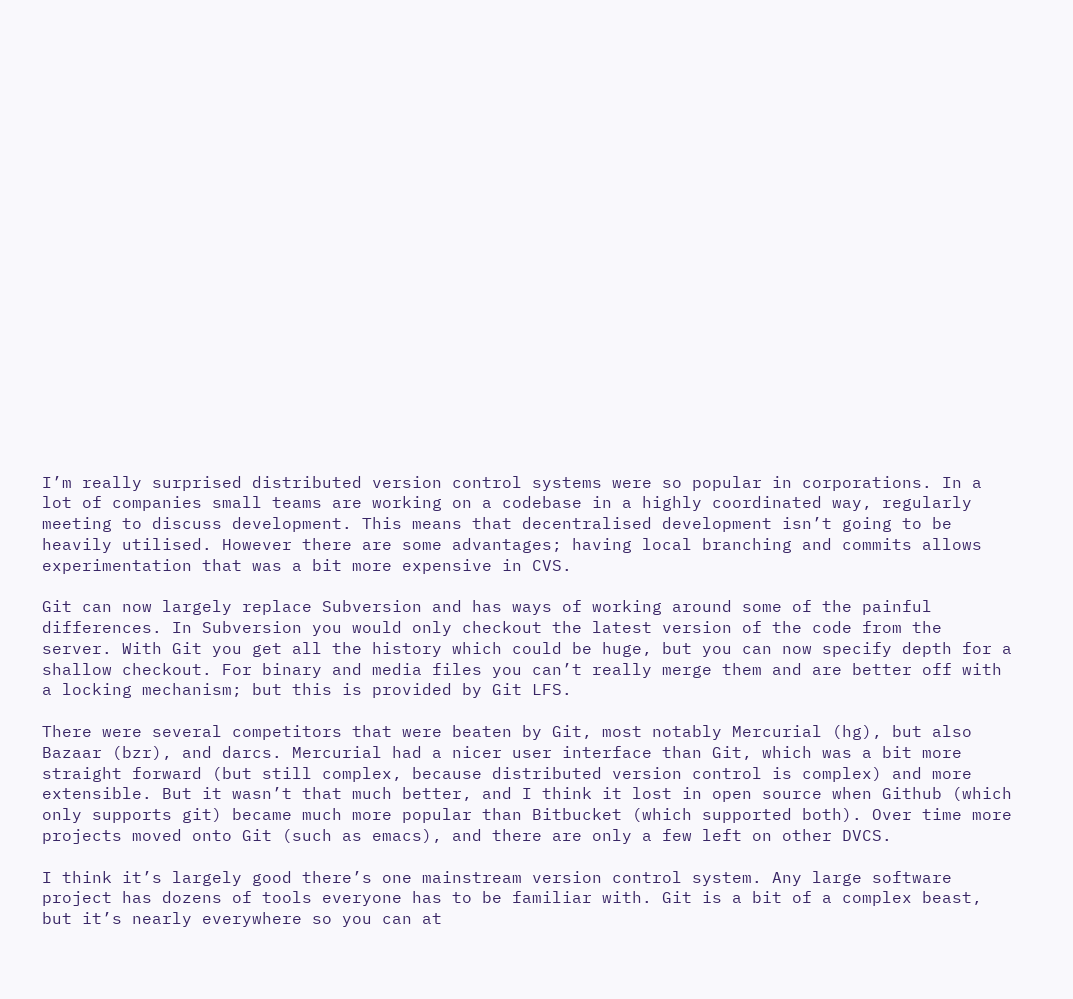I’m really surprised distributed version control systems were so popular in corporations. In a lot of companies small teams are working on a codebase in a highly coordinated way, regularly meeting to discuss development. This means that decentralised development isn’t going to be heavily utilised. However there are some advantages; having local branching and commits allows experimentation that was a bit more expensive in CVS.

Git can now largely replace Subversion and has ways of working around some of the painful differences. In Subversion you would only checkout the latest version of the code from the server. With Git you get all the history which could be huge, but you can now specify depth for a shallow checkout. For binary and media files you can’t really merge them and are better off with a locking mechanism; but this is provided by Git LFS.

There were several competitors that were beaten by Git, most notably Mercurial (hg), but also Bazaar (bzr), and darcs. Mercurial had a nicer user interface than Git, which was a bit more straight forward (but still complex, because distributed version control is complex) and more extensible. But it wasn’t that much better, and I think it lost in open source when Github (which only supports git) became much more popular than Bitbucket (which supported both). Over time more projects moved onto Git (such as emacs), and there are only a few left on other DVCS.

I think it’s largely good there’s one mainstream version control system. Any large software project has dozens of tools everyone has to be familiar with. Git is a bit of a complex beast, but it’s nearly everywhere so you can at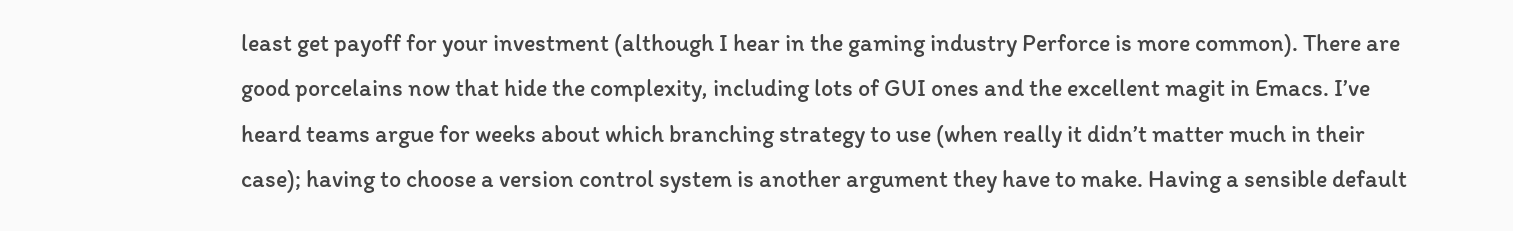least get payoff for your investment (although I hear in the gaming industry Perforce is more common). There are good porcelains now that hide the complexity, including lots of GUI ones and the excellent magit in Emacs. I’ve heard teams argue for weeks about which branching strategy to use (when really it didn’t matter much in their case); having to choose a version control system is another argument they have to make. Having a sensible default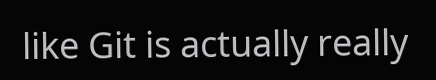like Git is actually really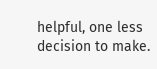helpful, one less decision to make.